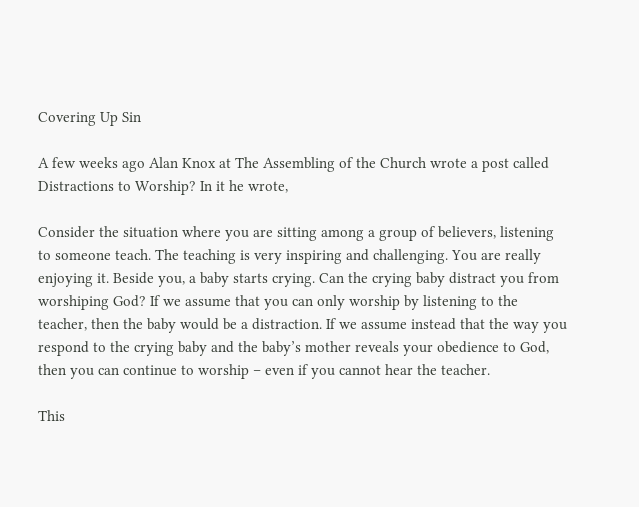Covering Up Sin

A few weeks ago Alan Knox at The Assembling of the Church wrote a post called Distractions to Worship? In it he wrote,

Consider the situation where you are sitting among a group of believers, listening to someone teach. The teaching is very inspiring and challenging. You are really enjoying it. Beside you, a baby starts crying. Can the crying baby distract you from worshiping God? If we assume that you can only worship by listening to the teacher, then the baby would be a distraction. If we assume instead that the way you respond to the crying baby and the baby’s mother reveals your obedience to God, then you can continue to worship – even if you cannot hear the teacher.

This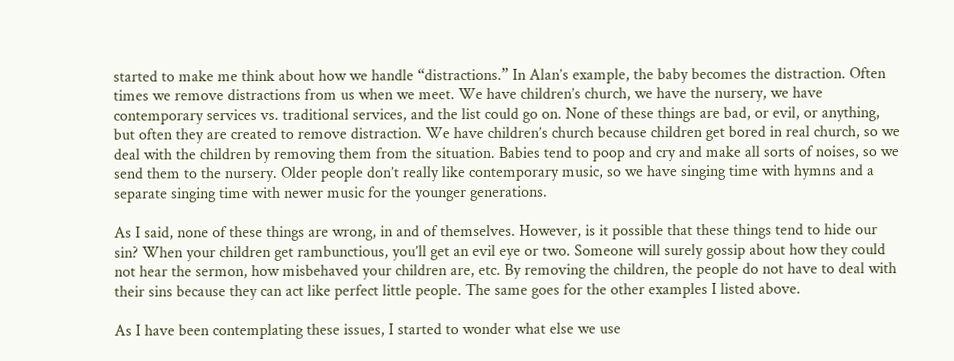started to make me think about how we handle “distractions.” In Alan’s example, the baby becomes the distraction. Often times we remove distractions from us when we meet. We have children’s church, we have the nursery, we have contemporary services vs. traditional services, and the list could go on. None of these things are bad, or evil, or anything, but often they are created to remove distraction. We have children’s church because children get bored in real church, so we deal with the children by removing them from the situation. Babies tend to poop and cry and make all sorts of noises, so we send them to the nursery. Older people don’t really like contemporary music, so we have singing time with hymns and a separate singing time with newer music for the younger generations.

As I said, none of these things are wrong, in and of themselves. However, is it possible that these things tend to hide our sin? When your children get rambunctious, you’ll get an evil eye or two. Someone will surely gossip about how they could not hear the sermon, how misbehaved your children are, etc. By removing the children, the people do not have to deal with their sins because they can act like perfect little people. The same goes for the other examples I listed above.

As I have been contemplating these issues, I started to wonder what else we use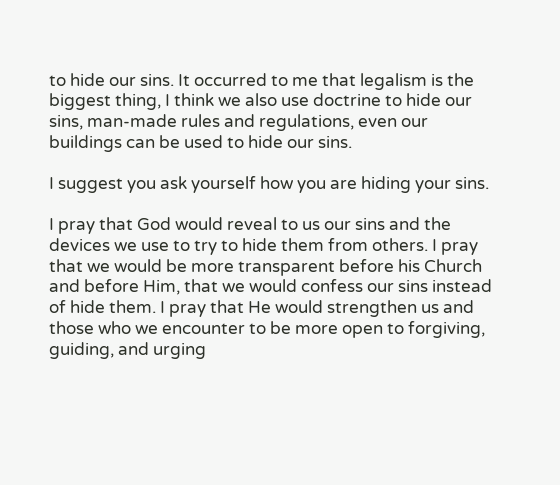to hide our sins. It occurred to me that legalism is the biggest thing, I think we also use doctrine to hide our sins, man-made rules and regulations, even our buildings can be used to hide our sins.

I suggest you ask yourself how you are hiding your sins.

I pray that God would reveal to us our sins and the devices we use to try to hide them from others. I pray that we would be more transparent before his Church and before Him, that we would confess our sins instead of hide them. I pray that He would strengthen us and those who we encounter to be more open to forgiving, guiding, and urging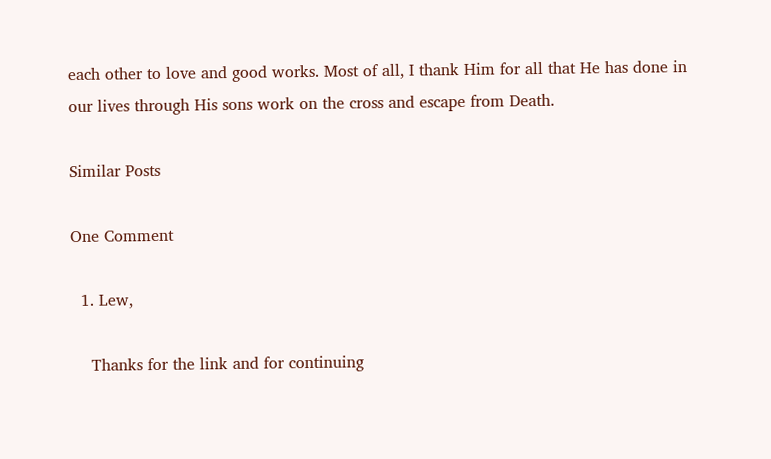each other to love and good works. Most of all, I thank Him for all that He has done in our lives through His sons work on the cross and escape from Death.

Similar Posts

One Comment

  1. Lew,

    Thanks for the link and for continuing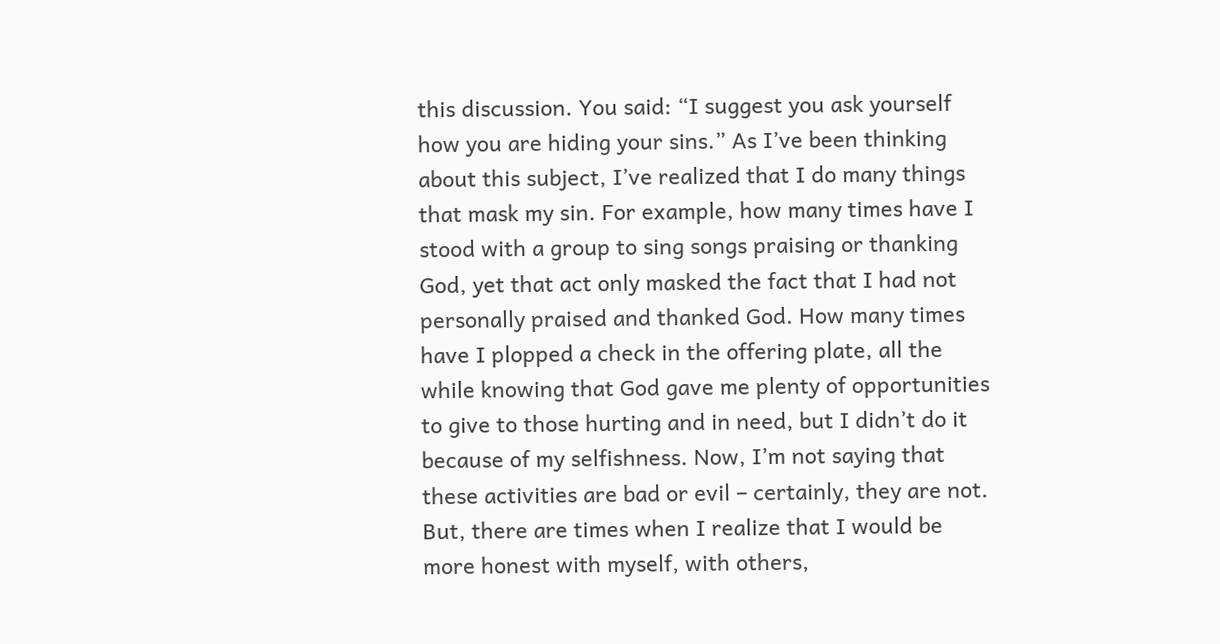this discussion. You said: “I suggest you ask yourself how you are hiding your sins.” As I’ve been thinking about this subject, I’ve realized that I do many things that mask my sin. For example, how many times have I stood with a group to sing songs praising or thanking God, yet that act only masked the fact that I had not personally praised and thanked God. How many times have I plopped a check in the offering plate, all the while knowing that God gave me plenty of opportunities to give to those hurting and in need, but I didn’t do it because of my selfishness. Now, I’m not saying that these activities are bad or evil – certainly, they are not. But, there are times when I realize that I would be more honest with myself, with others,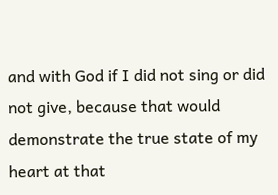and with God if I did not sing or did not give, because that would demonstrate the true state of my heart at that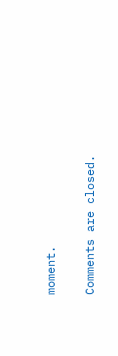moment.


Comments are closed.